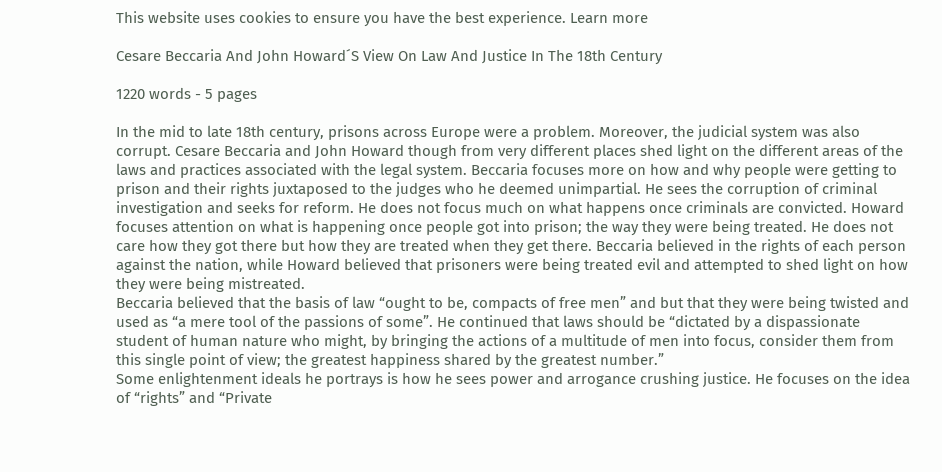This website uses cookies to ensure you have the best experience. Learn more

Cesare Beccaria And John Howard´S View On Law And Justice In The 18th Century

1220 words - 5 pages

In the mid to late 18th century, prisons across Europe were a problem. Moreover, the judicial system was also corrupt. Cesare Beccaria and John Howard though from very different places shed light on the different areas of the laws and practices associated with the legal system. Beccaria focuses more on how and why people were getting to prison and their rights juxtaposed to the judges who he deemed unimpartial. He sees the corruption of criminal investigation and seeks for reform. He does not focus much on what happens once criminals are convicted. Howard focuses attention on what is happening once people got into prison; the way they were being treated. He does not care how they got there but how they are treated when they get there. Beccaria believed in the rights of each person against the nation, while Howard believed that prisoners were being treated evil and attempted to shed light on how they were being mistreated.
Beccaria believed that the basis of law “ought to be, compacts of free men” and but that they were being twisted and used as “a mere tool of the passions of some”. He continued that laws should be “dictated by a dispassionate student of human nature who might, by bringing the actions of a multitude of men into focus, consider them from this single point of view; the greatest happiness shared by the greatest number.”
Some enlightenment ideals he portrays is how he sees power and arrogance crushing justice. He focuses on the idea of “rights” and “Private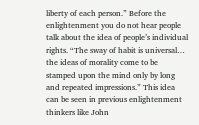liberty of each person.” Before the enlightenment you do not hear people talk about the idea of people’s individual rights. “The sway of habit is universal… the ideas of morality come to be stamped upon the mind only by long and repeated impressions.” This idea can be seen in previous enlightenment thinkers like John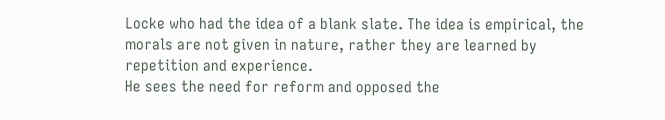Locke who had the idea of a blank slate. The idea is empirical, the morals are not given in nature, rather they are learned by repetition and experience.
He sees the need for reform and opposed the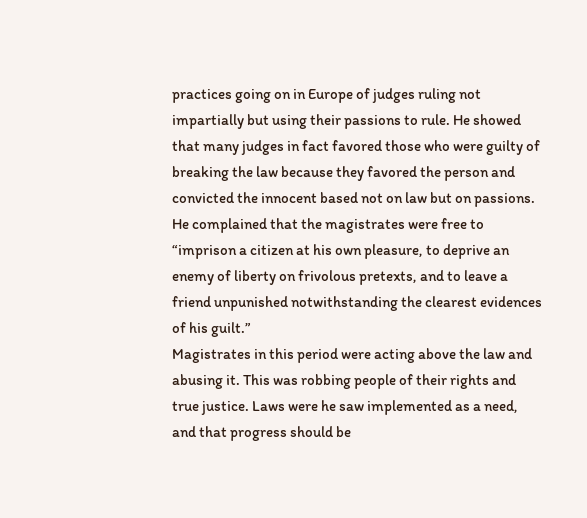practices going on in Europe of judges ruling not impartially but using their passions to rule. He showed that many judges in fact favored those who were guilty of breaking the law because they favored the person and convicted the innocent based not on law but on passions. He complained that the magistrates were free to “imprison a citizen at his own pleasure, to deprive an enemy of liberty on frivolous pretexts, and to leave a friend unpunished notwithstanding the clearest evidences of his guilt.”
Magistrates in this period were acting above the law and abusing it. This was robbing people of their rights and true justice. Laws were he saw implemented as a need, and that progress should be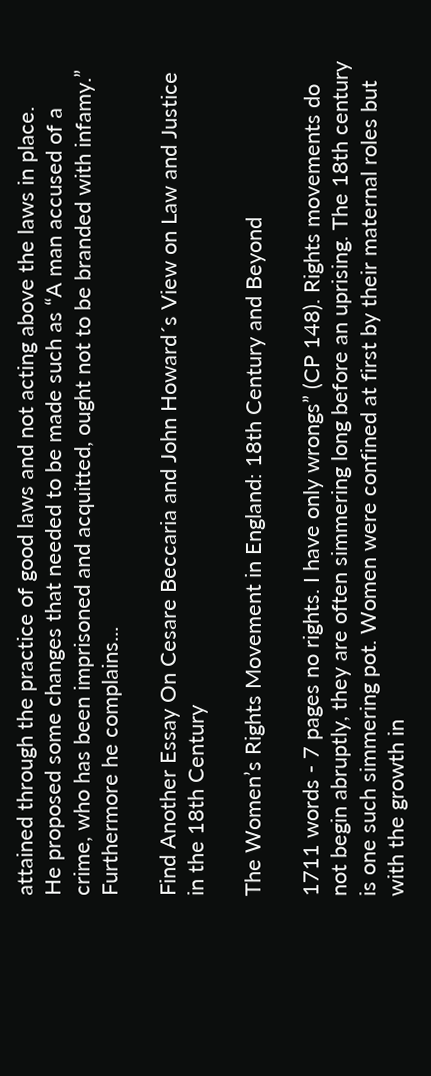attained through the practice of good laws and not acting above the laws in place.
He proposed some changes that needed to be made such as “A man accused of a crime, who has been imprisoned and acquitted, ought not to be branded with infamy.” Furthermore he complains...

Find Another Essay On Cesare Beccaria and John Howard´s View on Law and Justice in the 18th Century

The Women’s Rights Movement in England: 18th Century and Beyond

1711 words - 7 pages no rights. I have only wrongs” (CP 148). Rights movements do not begin abruptly, they are often simmering long before an uprising. The 18th century is one such simmering pot. Women were confined at first by their maternal roles but with the growth in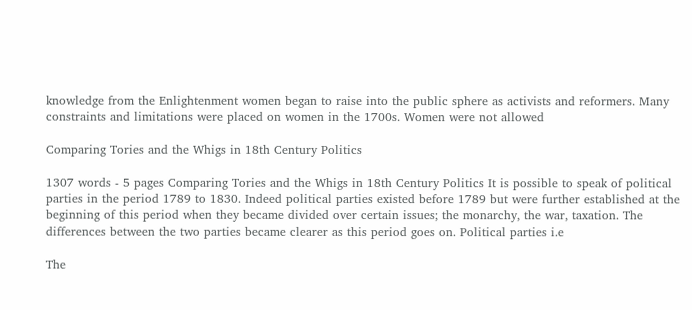knowledge from the Enlightenment women began to raise into the public sphere as activists and reformers. Many constraints and limitations were placed on women in the 1700s. Women were not allowed

Comparing Tories and the Whigs in 18th Century Politics

1307 words - 5 pages Comparing Tories and the Whigs in 18th Century Politics It is possible to speak of political parties in the period 1789 to 1830. Indeed political parties existed before 1789 but were further established at the beginning of this period when they became divided over certain issues; the monarchy, the war, taxation. The differences between the two parties became clearer as this period goes on. Political parties i.e

The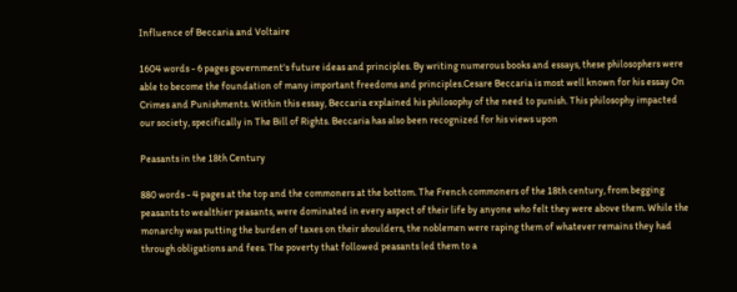Influence of Beccaria and Voltaire

1604 words - 6 pages government's future ideas and principles. By writing numerous books and essays, these philosophers were able to become the foundation of many important freedoms and principles.Cesare Beccaria is most well known for his essay On Crimes and Punishments. Within this essay, Beccaria explained his philosophy of the need to punish. This philosophy impacted our society, specifically in The Bill of Rights. Beccaria has also been recognized for his views upon

Peasants in the 18th Century

880 words - 4 pages at the top and the commoners at the bottom. The French commoners of the 18th century, from begging peasants to wealthier peasants, were dominated in every aspect of their life by anyone who felt they were above them. While the monarchy was putting the burden of taxes on their shoulders, the noblemen were raping them of whatever remains they had through obligations and fees. The poverty that followed peasants led them to a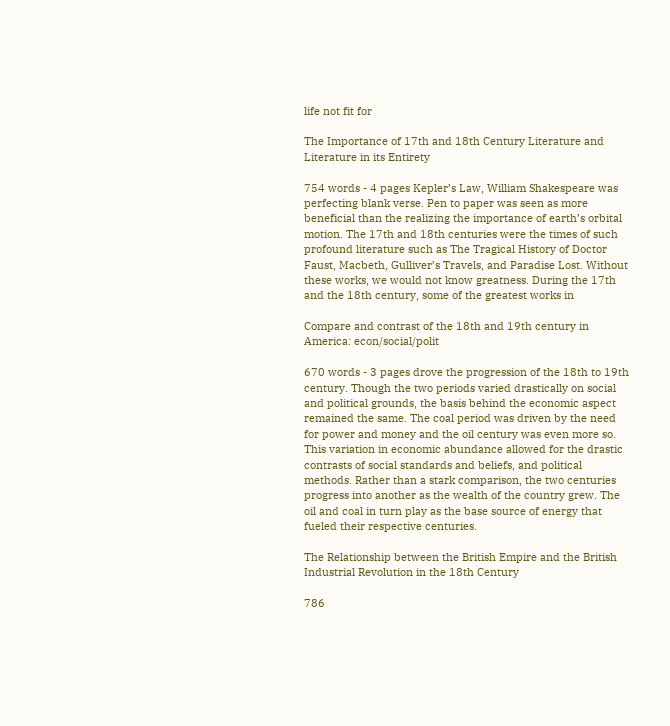life not fit for

The Importance of 17th and 18th Century Literature and Literature in its Entirety

754 words - 4 pages Kepler’s Law, William Shakespeare was perfecting blank verse. Pen to paper was seen as more beneficial than the realizing the importance of earth’s orbital motion. The 17th and 18th centuries were the times of such profound literature such as The Tragical History of Doctor Faust, Macbeth, Gulliver’s Travels, and Paradise Lost. Without these works, we would not know greatness. During the 17th and the 18th century, some of the greatest works in

Compare and contrast of the 18th and 19th century in America: econ/social/polit

670 words - 3 pages drove the progression of the 18th to 19th century. Though the two periods varied drastically on social and political grounds, the basis behind the economic aspect remained the same. The coal period was driven by the need for power and money and the oil century was even more so. This variation in economic abundance allowed for the drastic contrasts of social standards and beliefs, and political methods. Rather than a stark comparison, the two centuries progress into another as the wealth of the country grew. The oil and coal in turn play as the base source of energy that fueled their respective centuries.

The Relationship between the British Empire and the British Industrial Revolution in the 18th Century

786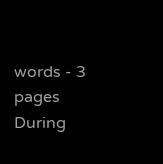words - 3 pages During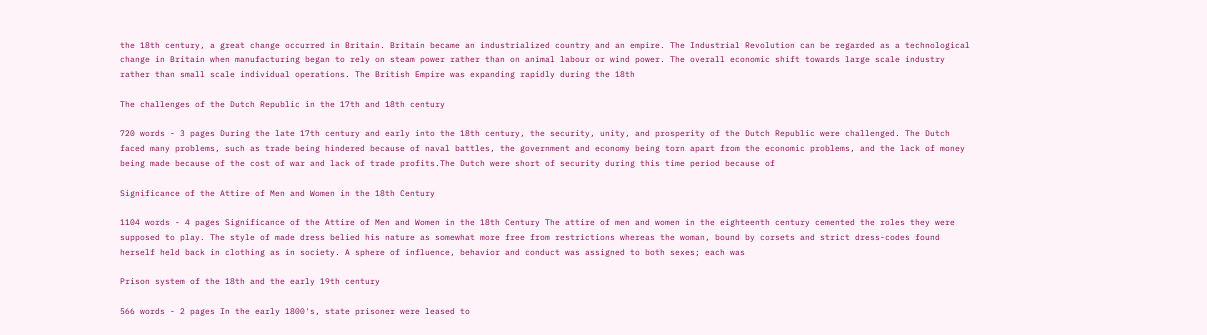the 18th century, a great change occurred in Britain. Britain became an industrialized country and an empire. The Industrial Revolution can be regarded as a technological change in Britain when manufacturing began to rely on steam power rather than on animal labour or wind power. The overall economic shift towards large scale industry rather than small scale individual operations. The British Empire was expanding rapidly during the 18th

The challenges of the Dutch Republic in the 17th and 18th century

720 words - 3 pages During the late 17th century and early into the 18th century, the security, unity, and prosperity of the Dutch Republic were challenged. The Dutch faced many problems, such as trade being hindered because of naval battles, the government and economy being torn apart from the economic problems, and the lack of money being made because of the cost of war and lack of trade profits.The Dutch were short of security during this time period because of

Significance of the Attire of Men and Women in the 18th Century

1104 words - 4 pages Significance of the Attire of Men and Women in the 18th Century The attire of men and women in the eighteenth century cemented the roles they were supposed to play. The style of made dress belied his nature as somewhat more free from restrictions whereas the woman, bound by corsets and strict dress-codes found herself held back in clothing as in society. A sphere of influence, behavior and conduct was assigned to both sexes; each was

Prison system of the 18th and the early 19th century

566 words - 2 pages In the early 1800's, state prisoner were leased to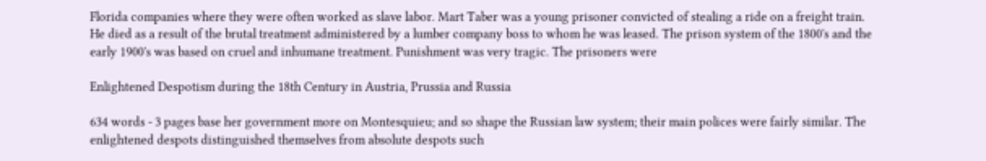Florida companies where they were often worked as slave labor. Mart Taber was a young prisoner convicted of stealing a ride on a freight train. He died as a result of the brutal treatment administered by a lumber company boss to whom he was leased. The prison system of the 1800's and the early 1900's was based on cruel and inhumane treatment. Punishment was very tragic. The prisoners were

Enlightened Despotism during the 18th Century in Austria, Prussia and Russia

634 words - 3 pages base her government more on Montesquieu; and so shape the Russian law system; their main polices were fairly similar. The enlightened despots distinguished themselves from absolute despots such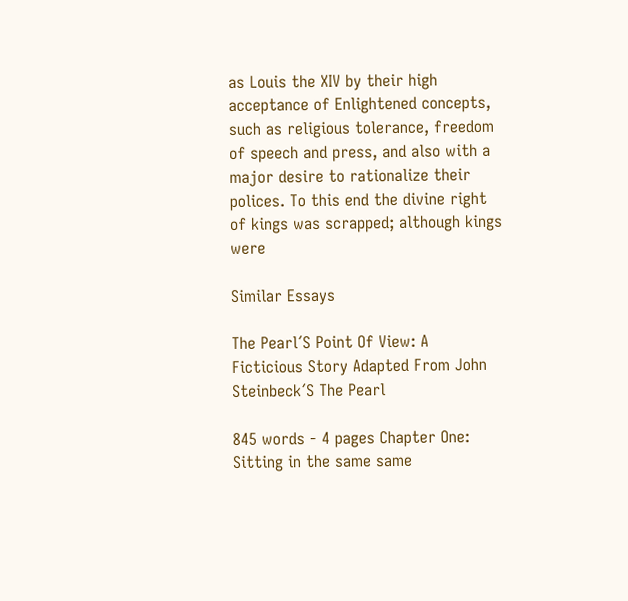as Louis the XIV by their high acceptance of Enlightened concepts, such as religious tolerance, freedom of speech and press, and also with a major desire to rationalize their polices. To this end the divine right of kings was scrapped; although kings were

Similar Essays

The Pearl´S Point Of View: A Ficticious Story Adapted From John Steinbeck´S The Pearl

845 words - 4 pages Chapter One: Sitting in the same same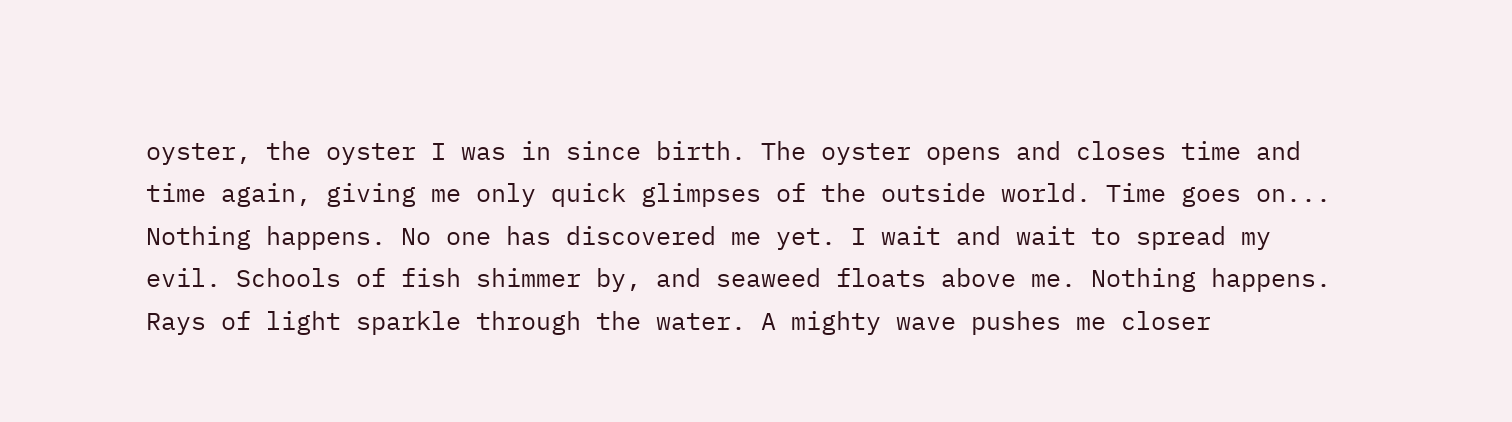oyster, the oyster I was in since birth. The oyster opens and closes time and time again, giving me only quick glimpses of the outside world. Time goes on... Nothing happens. No one has discovered me yet. I wait and wait to spread my evil. Schools of fish shimmer by, and seaweed floats above me. Nothing happens. Rays of light sparkle through the water. A mighty wave pushes me closer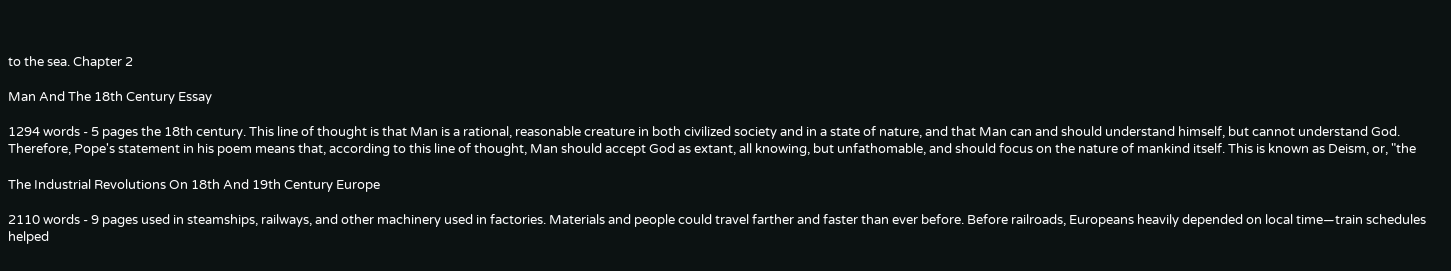to the sea. Chapter 2

Man And The 18th Century Essay

1294 words - 5 pages the 18th century. This line of thought is that Man is a rational, reasonable creature in both civilized society and in a state of nature, and that Man can and should understand himself, but cannot understand God. Therefore, Pope's statement in his poem means that, according to this line of thought, Man should accept God as extant, all knowing, but unfathomable, and should focus on the nature of mankind itself. This is known as Deism, or, "the

The Industrial Revolutions On 18th And 19th Century Europe

2110 words - 9 pages used in steamships, railways, and other machinery used in factories. Materials and people could travel farther and faster than ever before. Before railroads, Europeans heavily depended on local time—train schedules helped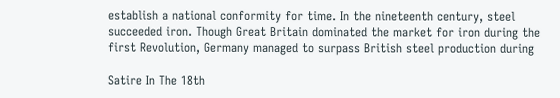establish a national conformity for time. In the nineteenth century, steel succeeded iron. Though Great Britain dominated the market for iron during the first Revolution, Germany managed to surpass British steel production during

Satire In The 18th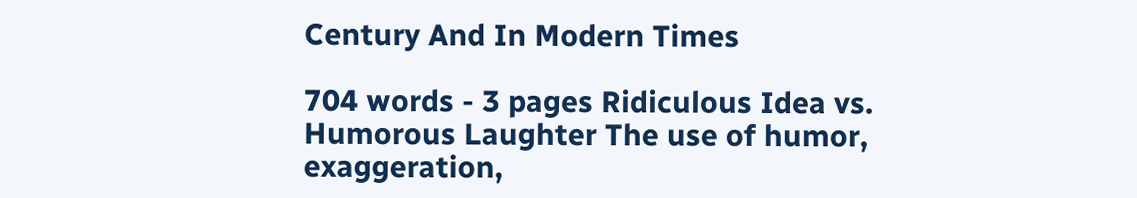Century And In Modern Times

704 words - 3 pages Ridiculous Idea vs. Humorous Laughter The use of humor, exaggeration,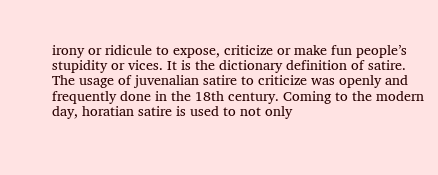irony or ridicule to expose, criticize or make fun people’s stupidity or vices. It is the dictionary definition of satire. The usage of juvenalian satire to criticize was openly and frequently done in the 18th century. Coming to the modern day, horatian satire is used to not only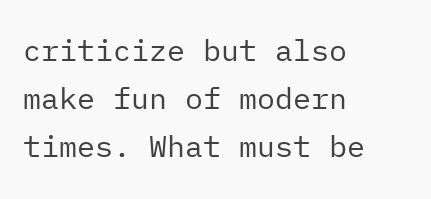criticize but also make fun of modern times. What must be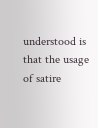understood is that the usage of satire